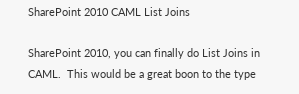SharePoint 2010 CAML List Joins

SharePoint 2010, you can finally do List Joins in CAML.  This would be a great boon to the type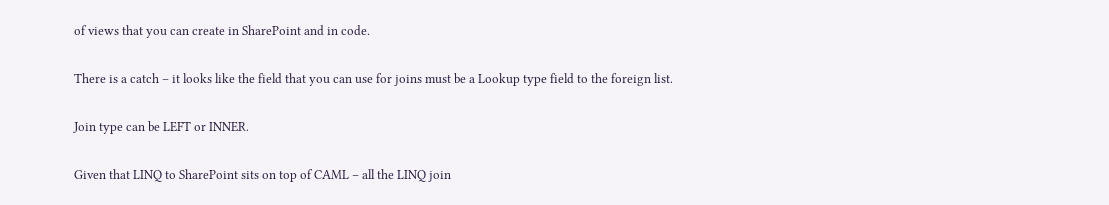of views that you can create in SharePoint and in code.

There is a catch – it looks like the field that you can use for joins must be a Lookup type field to the foreign list.

Join type can be LEFT or INNER.

Given that LINQ to SharePoint sits on top of CAML – all the LINQ join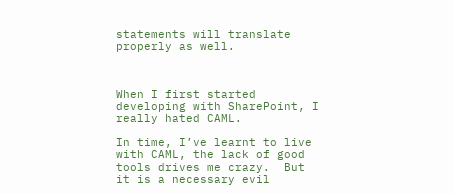statements will translate properly as well.



When I first started developing with SharePoint, I really hated CAML.

In time, I’ve learnt to live with CAML, the lack of good tools drives me crazy.  But it is a necessary evil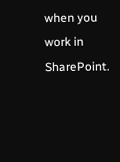when you work in SharePoint.